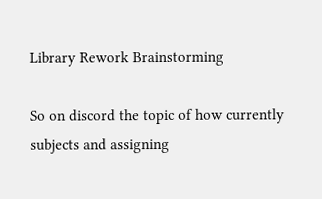Library Rework Brainstorming

So on discord the topic of how currently subjects and assigning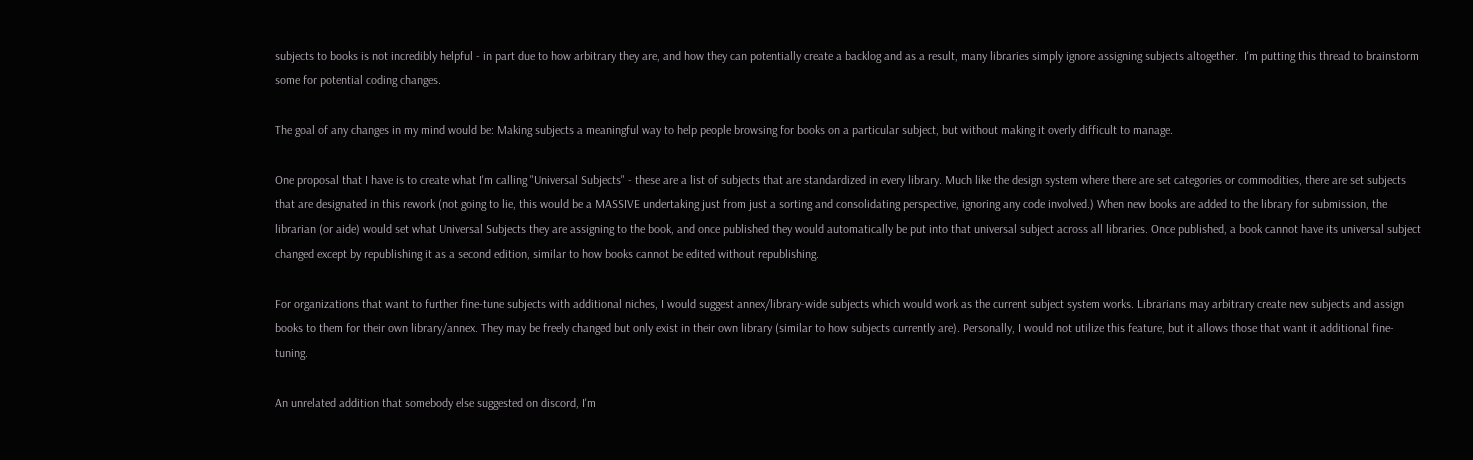subjects to books is not incredibly helpful - in part due to how arbitrary they are, and how they can potentially create a backlog and as a result, many libraries simply ignore assigning subjects altogether.  I'm putting this thread to brainstorm some for potential coding changes.

The goal of any changes in my mind would be: Making subjects a meaningful way to help people browsing for books on a particular subject, but without making it overly difficult to manage.

One proposal that I have is to create what I'm calling "Universal Subjects" - these are a list of subjects that are standardized in every library. Much like the design system where there are set categories or commodities, there are set subjects that are designated in this rework (not going to lie, this would be a MASSIVE undertaking just from just a sorting and consolidating perspective, ignoring any code involved.) When new books are added to the library for submission, the librarian (or aide) would set what Universal Subjects they are assigning to the book, and once published they would automatically be put into that universal subject across all libraries. Once published, a book cannot have its universal subject changed except by republishing it as a second edition, similar to how books cannot be edited without republishing.

For organizations that want to further fine-tune subjects with additional niches, I would suggest annex/library-wide subjects which would work as the current subject system works. Librarians may arbitrary create new subjects and assign books to them for their own library/annex. They may be freely changed but only exist in their own library (similar to how subjects currently are). Personally, I would not utilize this feature, but it allows those that want it additional fine-tuning.

An unrelated addition that somebody else suggested on discord, I'm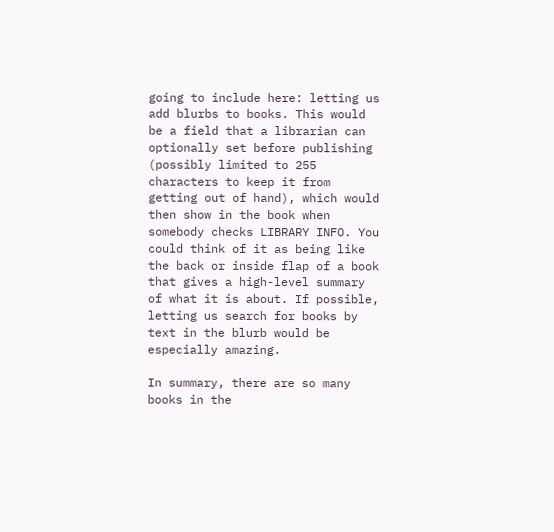going to include here: letting us add blurbs to books. This would be a field that a librarian can optionally set before publishing (possibly limited to 255 characters to keep it from getting out of hand), which would then show in the book when somebody checks LIBRARY INFO. You could think of it as being like the back or inside flap of a book that gives a high-level summary of what it is about. If possible, letting us search for books by text in the blurb would be especially amazing.

In summary, there are so many books in the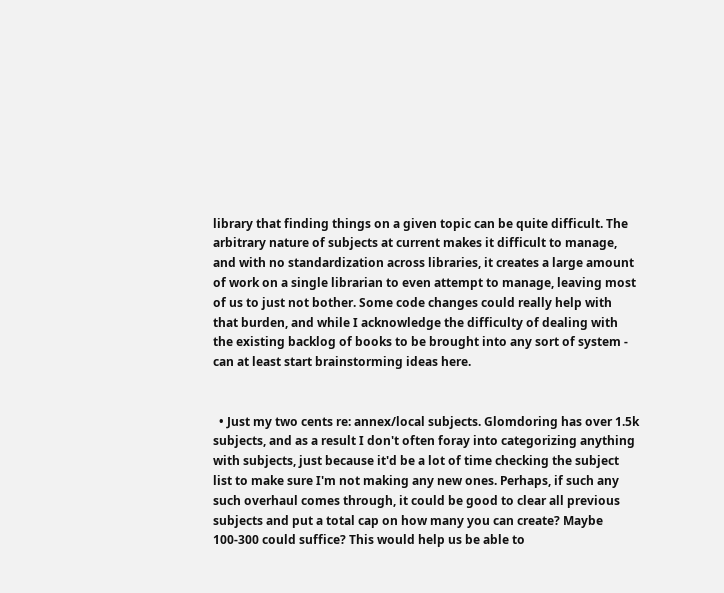library that finding things on a given topic can be quite difficult. The arbitrary nature of subjects at current makes it difficult to manage, and with no standardization across libraries, it creates a large amount of work on a single librarian to even attempt to manage, leaving most of us to just not bother. Some code changes could really help with that burden, and while I acknowledge the difficulty of dealing with the existing backlog of books to be brought into any sort of system - can at least start brainstorming ideas here.


  • Just my two cents re: annex/local subjects. Glomdoring has over 1.5k subjects, and as a result I don't often foray into categorizing anything with subjects, just because it'd be a lot of time checking the subject list to make sure I'm not making any new ones. Perhaps, if such any such overhaul comes through, it could be good to clear all previous subjects and put a total cap on how many you can create? Maybe 100-300 could suffice? This would help us be able to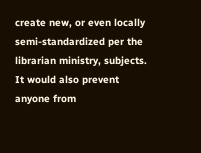create new, or even locally semi-standardized per the librarian ministry, subjects. It would also prevent anyone from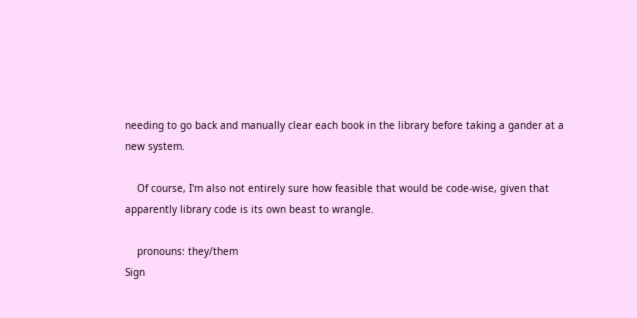needing to go back and manually clear each book in the library before taking a gander at a new system.

    Of course, I'm also not entirely sure how feasible that would be code-wise, given that apparently library code is its own beast to wrangle.

    pronouns: they/them
Sign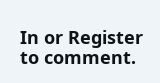In or Register to comment.